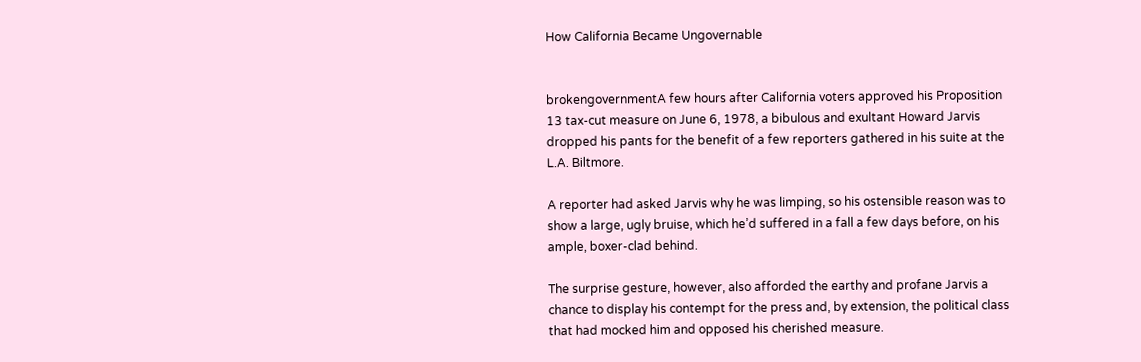How California Became Ungovernable


brokengovernmentA few hours after California voters approved his Proposition 13 tax-cut measure on June 6, 1978, a bibulous and exultant Howard Jarvis dropped his pants for the benefit of a few reporters gathered in his suite at the L.A. Biltmore.

A reporter had asked Jarvis why he was limping, so his ostensible reason was to show a large, ugly bruise, which he’d suffered in a fall a few days before, on his ample, boxer-clad behind.

The surprise gesture, however, also afforded the earthy and profane Jarvis a chance to display his contempt for the press and, by extension, the political class that had mocked him and opposed his cherished measure.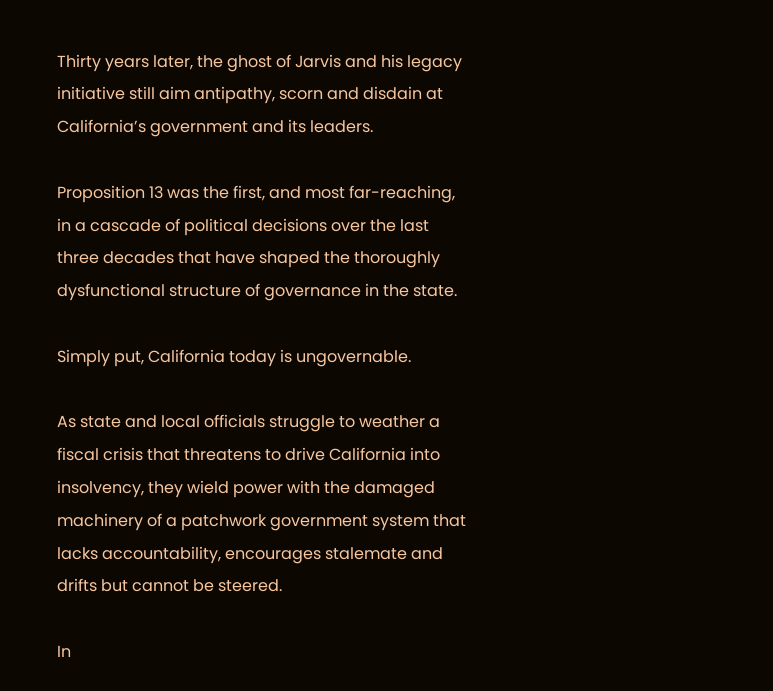Thirty years later, the ghost of Jarvis and his legacy initiative still aim antipathy, scorn and disdain at California’s government and its leaders.

Proposition 13 was the first, and most far-reaching, in a cascade of political decisions over the last three decades that have shaped the thoroughly dysfunctional structure of governance in the state.

Simply put, California today is ungovernable.

As state and local officials struggle to weather a fiscal crisis that threatens to drive California into insolvency, they wield power with the damaged machinery of a patchwork government system that lacks accountability, encourages stalemate and drifts but cannot be steered.

In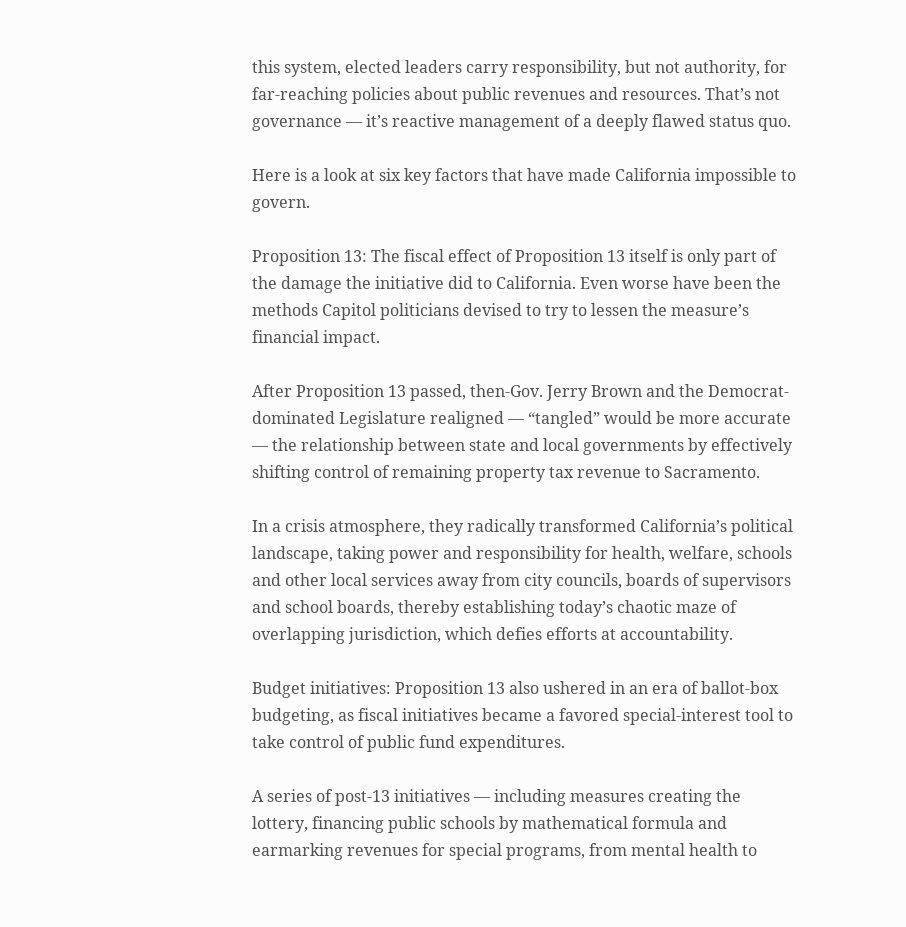this system, elected leaders carry responsibility, but not authority, for far-reaching policies about public revenues and resources. That’s not governance — it’s reactive management of a deeply flawed status quo.

Here is a look at six key factors that have made California impossible to govern.

Proposition 13: The fiscal effect of Proposition 13 itself is only part of the damage the initiative did to California. Even worse have been the methods Capitol politicians devised to try to lessen the measure’s financial impact.

After Proposition 13 passed, then-Gov. Jerry Brown and the Democrat-dominated Legislature realigned — “tangled” would be more accurate — the relationship between state and local governments by effectively shifting control of remaining property tax revenue to Sacramento.

In a crisis atmosphere, they radically transformed California’s political landscape, taking power and responsibility for health, welfare, schools and other local services away from city councils, boards of supervisors and school boards, thereby establishing today’s chaotic maze of overlapping jurisdiction, which defies efforts at accountability.

Budget initiatives: Proposition 13 also ushered in an era of ballot-box budgeting, as fiscal initiatives became a favored special-interest tool to take control of public fund expenditures.

A series of post-13 initiatives — including measures creating the lottery, financing public schools by mathematical formula and earmarking revenues for special programs, from mental health to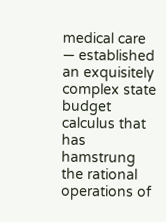medical care — established an exquisitely complex state budget calculus that has hamstrung the rational operations of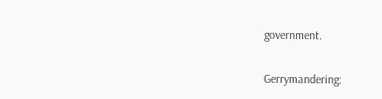government.

Gerrymandering: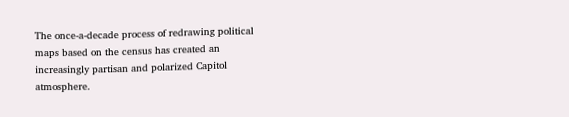The once-a-decade process of redrawing political maps based on the census has created an increasingly partisan and polarized Capitol atmosphere.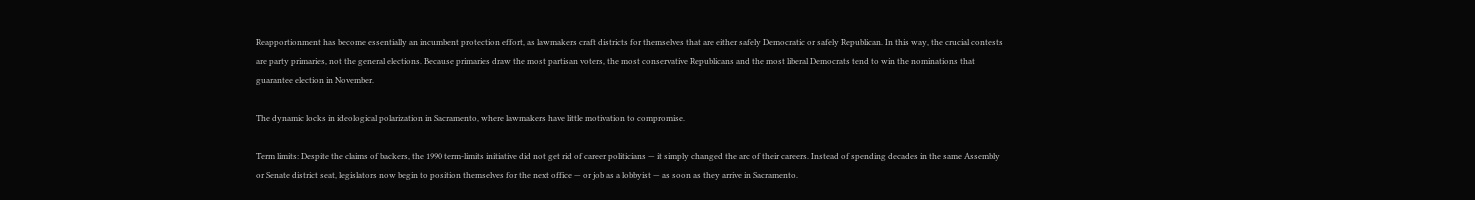Reapportionment has become essentially an incumbent protection effort, as lawmakers craft districts for themselves that are either safely Democratic or safely Republican. In this way, the crucial contests are party primaries, not the general elections. Because primaries draw the most partisan voters, the most conservative Republicans and the most liberal Democrats tend to win the nominations that guarantee election in November.

The dynamic locks in ideological polarization in Sacramento, where lawmakers have little motivation to compromise.

Term limits: Despite the claims of backers, the 1990 term-limits initiative did not get rid of career politicians — it simply changed the arc of their careers. Instead of spending decades in the same Assembly or Senate district seat, legislators now begin to position themselves for the next office — or job as a lobbyist — as soon as they arrive in Sacramento.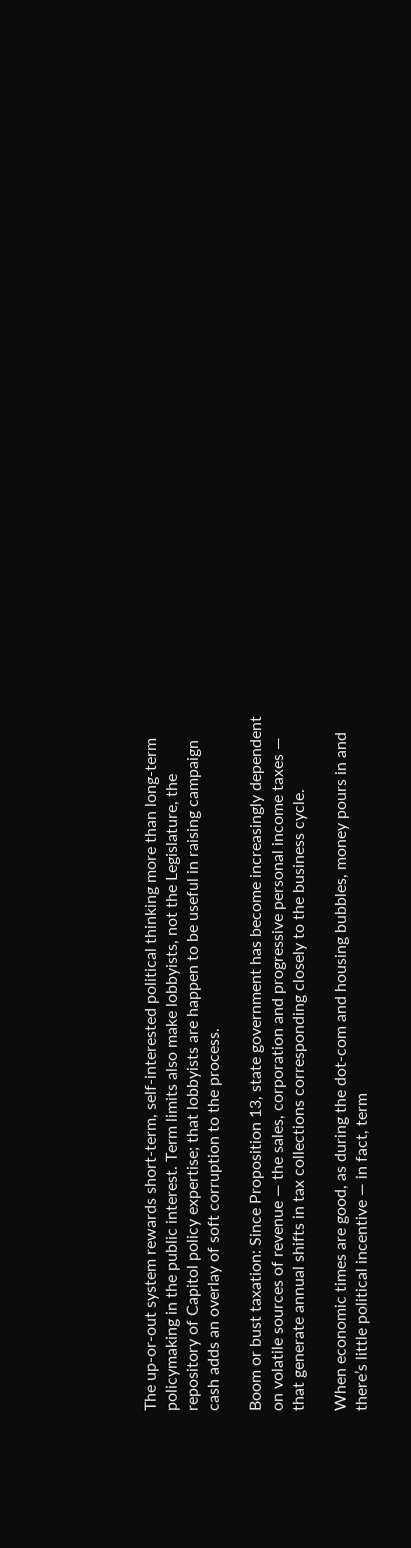The up-or-out system rewards short-term, self-interested political thinking more than long-term policymaking in the public interest. Term limits also make lobbyists, not the Legislature, the repository of Capitol policy expertise; that lobbyists are happen to be useful in raising campaign cash adds an overlay of soft corruption to the process.

Boom or bust taxation: Since Proposition 13, state government has become increasingly dependent on volatile sources of revenue — the sales, corporation and progressive personal income taxes — that generate annual shifts in tax collections corresponding closely to the business cycle.

When economic times are good, as during the dot-com and housing bubbles, money pours in and there’s little political incentive — in fact, term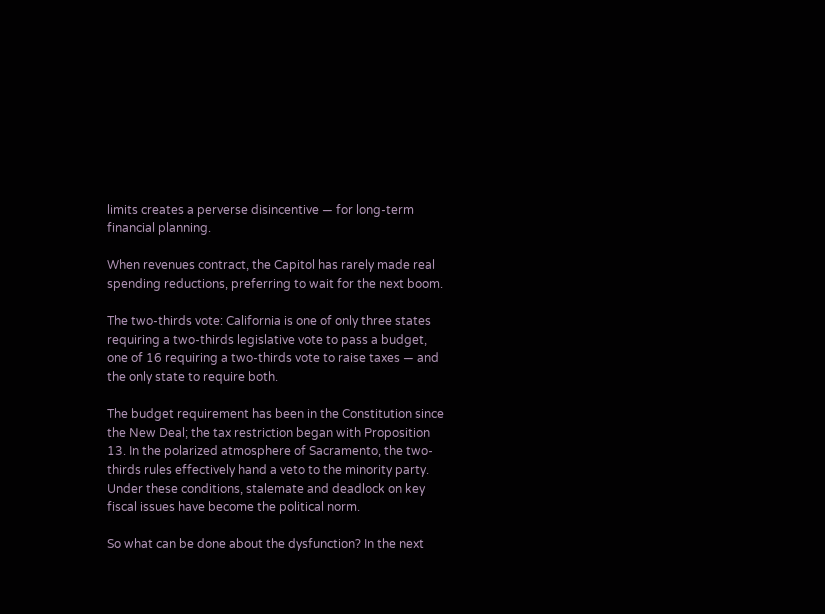limits creates a perverse disincentive — for long-term financial planning.

When revenues contract, the Capitol has rarely made real spending reductions, preferring to wait for the next boom.

The two-thirds vote: California is one of only three states requiring a two-thirds legislative vote to pass a budget, one of 16 requiring a two-thirds vote to raise taxes — and the only state to require both.

The budget requirement has been in the Constitution since the New Deal; the tax restriction began with Proposition 13. In the polarized atmosphere of Sacramento, the two-thirds rules effectively hand a veto to the minority party. Under these conditions, stalemate and deadlock on key fiscal issues have become the political norm.

So what can be done about the dysfunction? In the next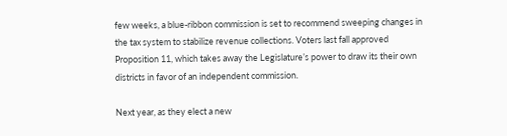few weeks, a blue-ribbon commission is set to recommend sweeping changes in the tax system to stabilize revenue collections. Voters last fall approved Proposition 11, which takes away the Legislature’s power to draw its their own districts in favor of an independent commission.

Next year, as they elect a new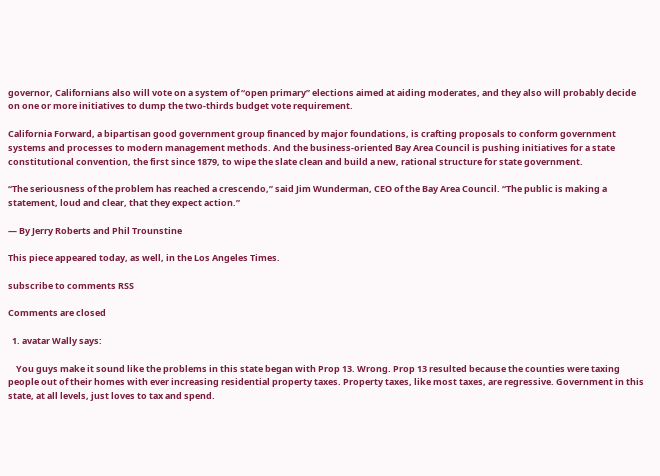governor, Californians also will vote on a system of “open primary” elections aimed at aiding moderates, and they also will probably decide on one or more initiatives to dump the two-thirds budget vote requirement.

California Forward, a bipartisan good government group financed by major foundations, is crafting proposals to conform government systems and processes to modern management methods. And the business-oriented Bay Area Council is pushing initiatives for a state constitutional convention, the first since 1879, to wipe the slate clean and build a new, rational structure for state government.

“The seriousness of the problem has reached a crescendo,” said Jim Wunderman, CEO of the Bay Area Council. “The public is making a statement, loud and clear, that they expect action.”

— By Jerry Roberts and Phil Trounstine

This piece appeared today, as well, in the Los Angeles Times.

subscribe to comments RSS

Comments are closed

  1. avatar Wally says:

    You guys make it sound like the problems in this state began with Prop 13. Wrong. Prop 13 resulted because the counties were taxing people out of their homes with ever increasing residential property taxes. Property taxes, like most taxes, are regressive. Government in this state, at all levels, just loves to tax and spend.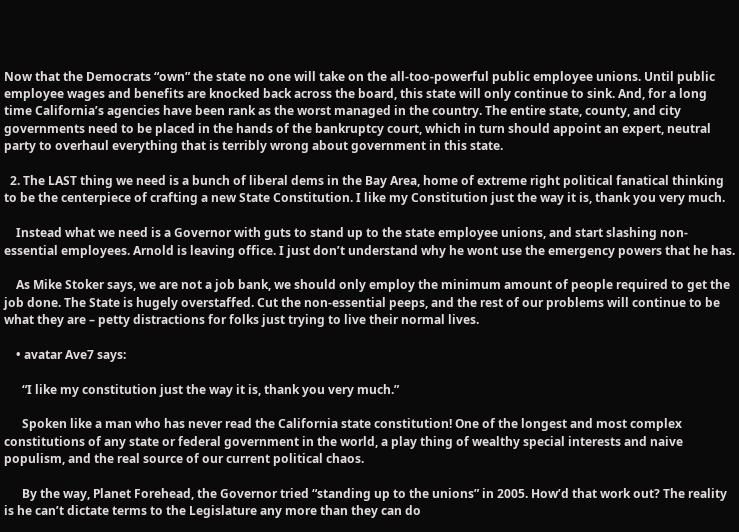Now that the Democrats “own” the state no one will take on the all-too-powerful public employee unions. Until public employee wages and benefits are knocked back across the board, this state will only continue to sink. And, for a long time California’s agencies have been rank as the worst managed in the country. The entire state, county, and city governments need to be placed in the hands of the bankruptcy court, which in turn should appoint an expert, neutral party to overhaul everything that is terribly wrong about government in this state.

  2. The LAST thing we need is a bunch of liberal dems in the Bay Area, home of extreme right political fanatical thinking to be the centerpiece of crafting a new State Constitution. I like my Constitution just the way it is, thank you very much.

    Instead what we need is a Governor with guts to stand up to the state employee unions, and start slashing non-essential employees. Arnold is leaving office. I just don’t understand why he wont use the emergency powers that he has.

    As Mike Stoker says, we are not a job bank, we should only employ the minimum amount of people required to get the job done. The State is hugely overstaffed. Cut the non-essential peeps, and the rest of our problems will continue to be what they are – petty distractions for folks just trying to live their normal lives.

    • avatar Ave7 says:

      “I like my constitution just the way it is, thank you very much.”

      Spoken like a man who has never read the California state constitution! One of the longest and most complex constitutions of any state or federal government in the world, a play thing of wealthy special interests and naive populism, and the real source of our current political chaos.

      By the way, Planet Forehead, the Governor tried “standing up to the unions” in 2005. How’d that work out? The reality is he can’t dictate terms to the Legislature any more than they can do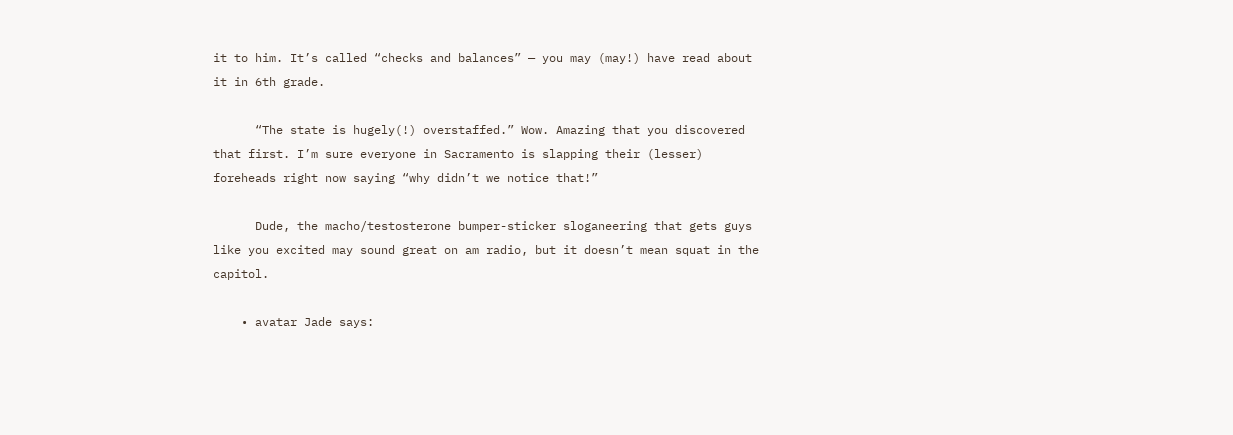it to him. It’s called “checks and balances” — you may (may!) have read about it in 6th grade.

      “The state is hugely(!) overstaffed.” Wow. Amazing that you discovered that first. I’m sure everyone in Sacramento is slapping their (lesser) foreheads right now saying “why didn’t we notice that!”

      Dude, the macho/testosterone bumper-sticker sloganeering that gets guys like you excited may sound great on am radio, but it doesn’t mean squat in the capitol.

    • avatar Jade says: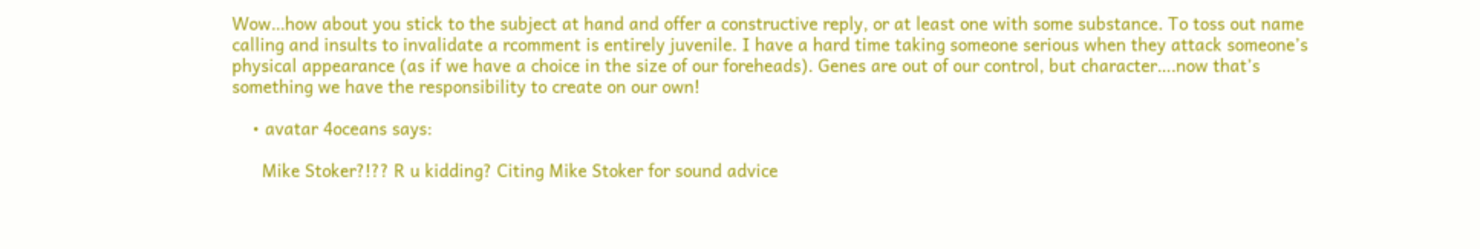Wow…how about you stick to the subject at hand and offer a constructive reply, or at least one with some substance. To toss out name calling and insults to invalidate a rcomment is entirely juvenile. I have a hard time taking someone serious when they attack someone’s physical appearance (as if we have a choice in the size of our foreheads). Genes are out of our control, but character….now that’s something we have the responsibility to create on our own!

    • avatar 4oceans says:

      Mike Stoker?!?? R u kidding? Citing Mike Stoker for sound advice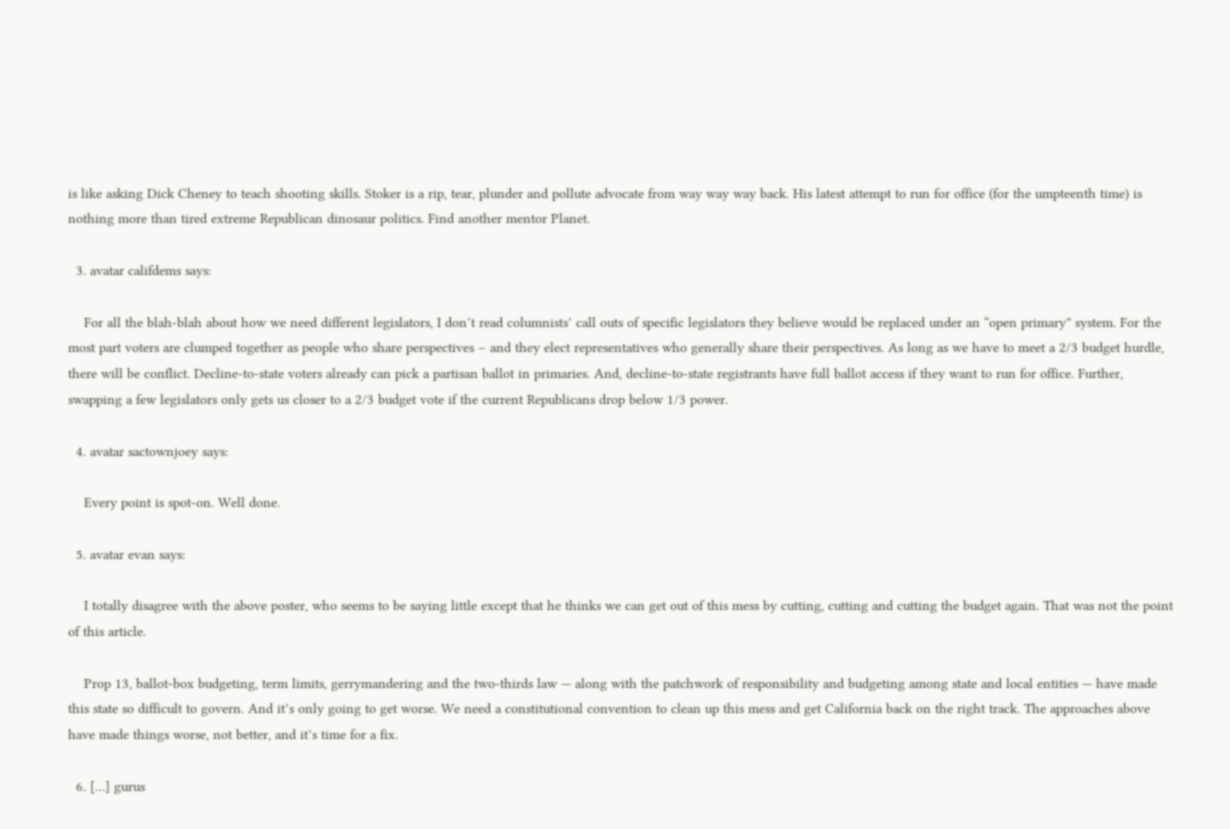is like asking Dick Cheney to teach shooting skills. Stoker is a rip, tear, plunder and pollute advocate from way way way back. His latest attempt to run for office (for the umpteenth time) is nothing more than tired extreme Republican dinosaur politics. Find another mentor Planet.

  3. avatar califdems says:

    For all the blah-blah about how we need different legislators, I don’t read columnists’ call outs of specific legislators they believe would be replaced under an “open primary” system. For the most part voters are clumped together as people who share perspectives – and they elect representatives who generally share their perspectives. As long as we have to meet a 2/3 budget hurdle, there will be conflict. Decline-to-state voters already can pick a partisan ballot in primaries. And, decline-to-state registrants have full ballot access if they want to run for office. Further, swapping a few legislators only gets us closer to a 2/3 budget vote if the current Republicans drop below 1/3 power.

  4. avatar sactownjoey says:

    Every point is spot-on. Well done.

  5. avatar evan says:

    I totally disagree with the above poster, who seems to be saying little except that he thinks we can get out of this mess by cutting, cutting and cutting the budget again. That was not the point of this article.

    Prop 13, ballot-box budgeting, term limits, gerrymandering and the two-thirds law — along with the patchwork of responsibility and budgeting among state and local entities — have made this state so difficult to govern. And it’s only going to get worse. We need a constitutional convention to clean up this mess and get California back on the right track. The approaches above have made things worse, not better, and it’s time for a fix.

  6. […] gurus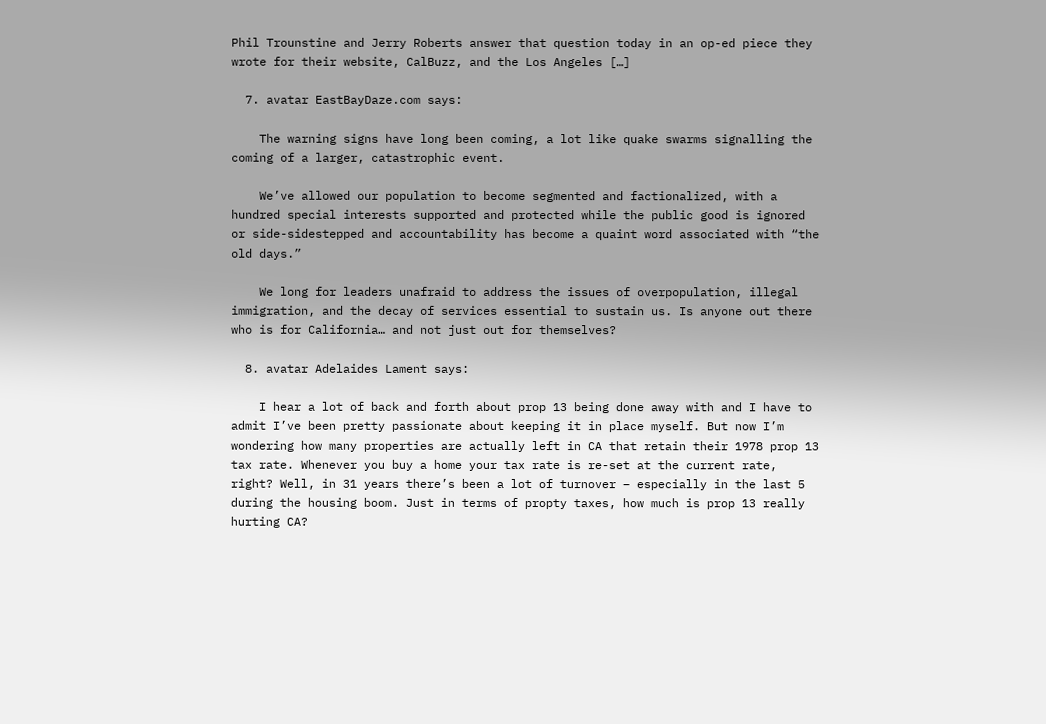Phil Trounstine and Jerry Roberts answer that question today in an op-ed piece they wrote for their website, CalBuzz, and the Los Angeles […]

  7. avatar EastBayDaze.com says:

    The warning signs have long been coming, a lot like quake swarms signalling the coming of a larger, catastrophic event.

    We’ve allowed our population to become segmented and factionalized, with a hundred special interests supported and protected while the public good is ignored or side-sidestepped and accountability has become a quaint word associated with “the old days.”

    We long for leaders unafraid to address the issues of overpopulation, illegal immigration, and the decay of services essential to sustain us. Is anyone out there who is for California… and not just out for themselves?

  8. avatar Adelaides Lament says:

    I hear a lot of back and forth about prop 13 being done away with and I have to admit I’ve been pretty passionate about keeping it in place myself. But now I’m wondering how many properties are actually left in CA that retain their 1978 prop 13 tax rate. Whenever you buy a home your tax rate is re-set at the current rate, right? Well, in 31 years there’s been a lot of turnover – especially in the last 5 during the housing boom. Just in terms of propty taxes, how much is prop 13 really hurting CA?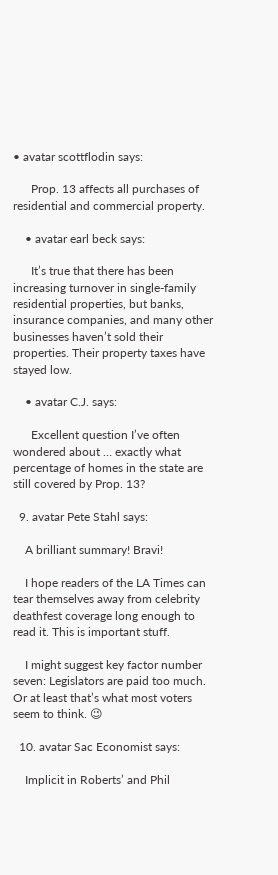• avatar scottflodin says:

      Prop. 13 affects all purchases of residential and commercial property.

    • avatar earl beck says:

      It’s true that there has been increasing turnover in single-family residential properties, but banks, insurance companies, and many other businesses haven’t sold their properties. Their property taxes have stayed low.

    • avatar C.J. says:

      Excellent question I’ve often wondered about … exactly what percentage of homes in the state are still covered by Prop. 13?

  9. avatar Pete Stahl says:

    A brilliant summary! Bravi!

    I hope readers of the LA Times can tear themselves away from celebrity deathfest coverage long enough to read it. This is important stuff.

    I might suggest key factor number seven: Legislators are paid too much. Or at least that’s what most voters seem to think. 😉

  10. avatar Sac Economist says:

    Implicit in Roberts’ and Phil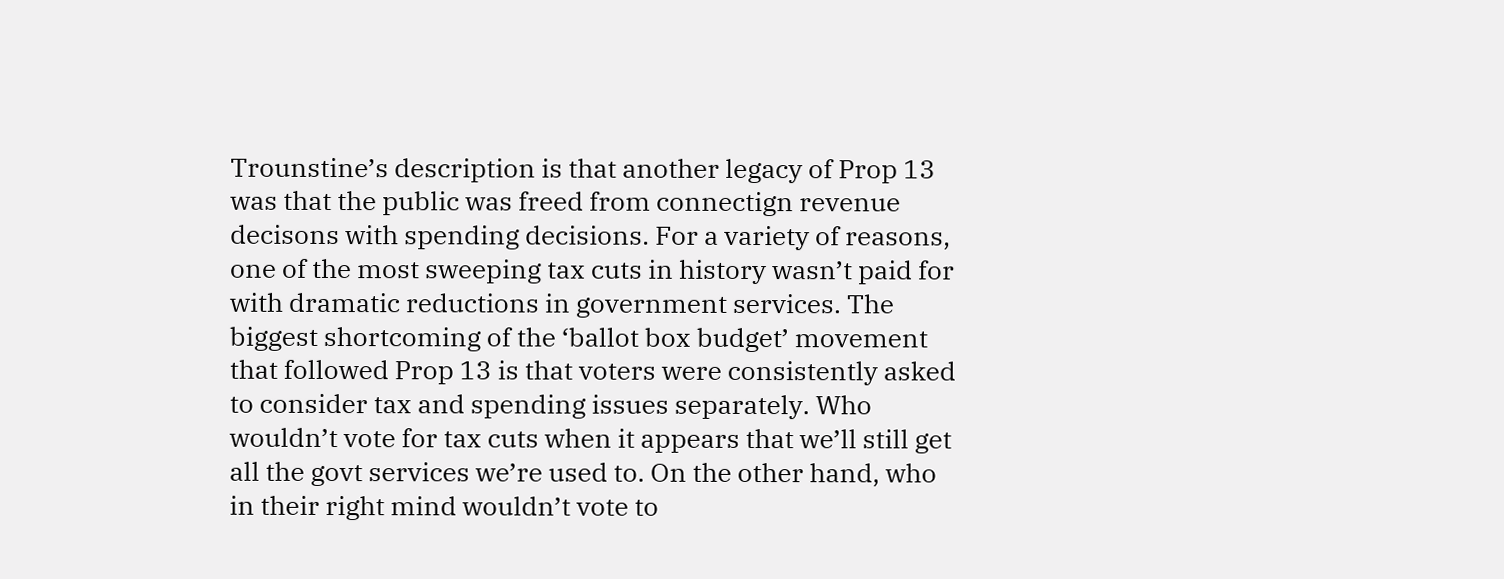Trounstine’s description is that another legacy of Prop 13 was that the public was freed from connectign revenue decisons with spending decisions. For a variety of reasons, one of the most sweeping tax cuts in history wasn’t paid for with dramatic reductions in government services. The biggest shortcoming of the ‘ballot box budget’ movement that followed Prop 13 is that voters were consistently asked to consider tax and spending issues separately. Who wouldn’t vote for tax cuts when it appears that we’ll still get all the govt services we’re used to. On the other hand, who in their right mind wouldn’t vote to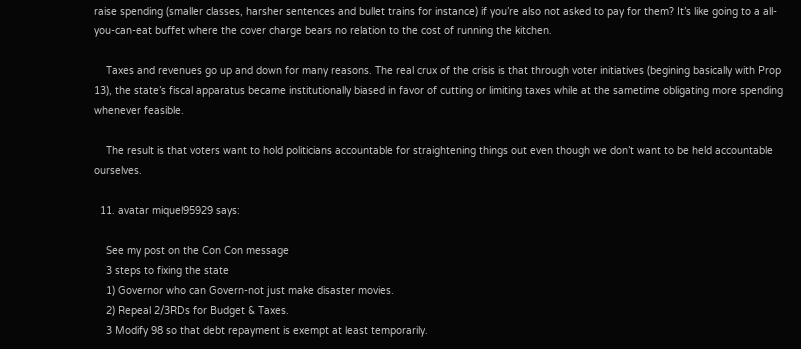raise spending (smaller classes, harsher sentences and bullet trains for instance) if you’re also not asked to pay for them? It’s like going to a all-you-can-eat buffet where the cover charge bears no relation to the cost of running the kitchen.

    Taxes and revenues go up and down for many reasons. The real crux of the crisis is that through voter initiatives (begining basically with Prop 13), the state’s fiscal apparatus became institutionally biased in favor of cutting or limiting taxes while at the sametime obligating more spending whenever feasible.

    The result is that voters want to hold politicians accountable for straightening things out even though we don’t want to be held accountable ourselves.

  11. avatar miquel95929 says:

    See my post on the Con Con message
    3 steps to fixing the state
    1) Governor who can Govern-not just make disaster movies.
    2) Repeal 2/3RDs for Budget & Taxes.
    3 Modify 98 so that debt repayment is exempt at least temporarily.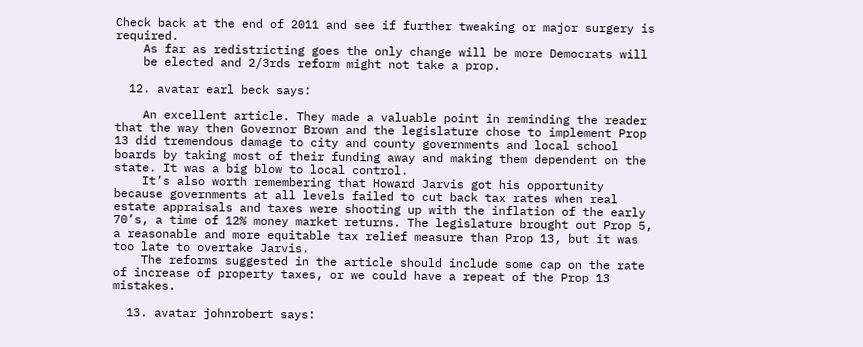Check back at the end of 2011 and see if further tweaking or major surgery is required.
    As far as redistricting goes the only change will be more Democrats will
    be elected and 2/3rds reform might not take a prop.

  12. avatar earl beck says:

    An excellent article. They made a valuable point in reminding the reader that the way then Governor Brown and the legislature chose to implement Prop 13 did tremendous damage to city and county governments and local school boards by taking most of their funding away and making them dependent on the state. It was a big blow to local control.
    It’s also worth remembering that Howard Jarvis got his opportunity because governments at all levels failed to cut back tax rates when real estate appraisals and taxes were shooting up with the inflation of the early 70’s, a time of 12% money market returns. The legislature brought out Prop 5, a reasonable and more equitable tax relief measure than Prop 13, but it was too late to overtake Jarvis.
    The reforms suggested in the article should include some cap on the rate of increase of property taxes, or we could have a repeat of the Prop 13 mistakes.

  13. avatar johnrobert says: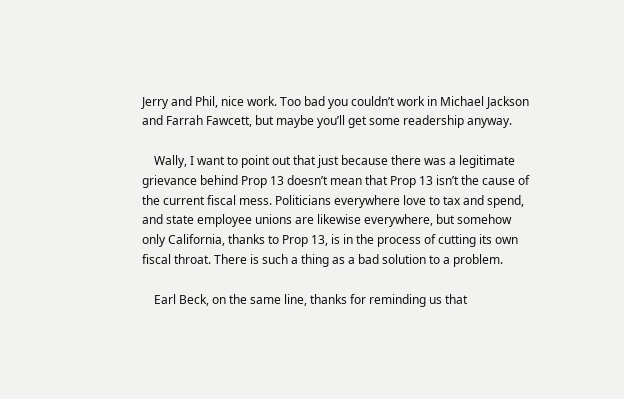Jerry and Phil, nice work. Too bad you couldn’t work in Michael Jackson and Farrah Fawcett, but maybe you’ll get some readership anyway.

    Wally, I want to point out that just because there was a legitimate grievance behind Prop 13 doesn’t mean that Prop 13 isn’t the cause of the current fiscal mess. Politicians everywhere love to tax and spend, and state employee unions are likewise everywhere, but somehow only California, thanks to Prop 13, is in the process of cutting its own fiscal throat. There is such a thing as a bad solution to a problem.

    Earl Beck, on the same line, thanks for reminding us that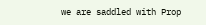we are saddled with Prop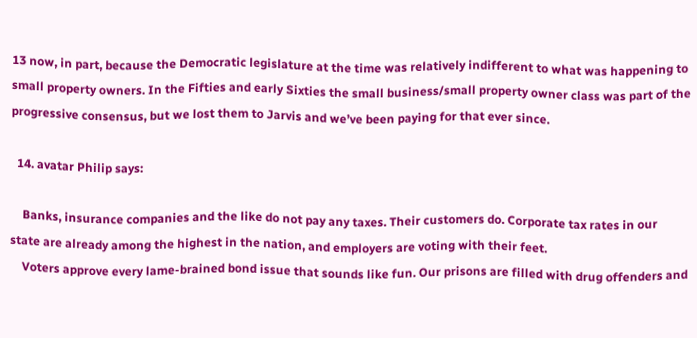13 now, in part, because the Democratic legislature at the time was relatively indifferent to what was happening to small property owners. In the Fifties and early Sixties the small business/small property owner class was part of the progressive consensus, but we lost them to Jarvis and we’ve been paying for that ever since.

  14. avatar Philip says:

    Banks, insurance companies and the like do not pay any taxes. Their customers do. Corporate tax rates in our state are already among the highest in the nation, and employers are voting with their feet.
    Voters approve every lame-brained bond issue that sounds like fun. Our prisons are filled with drug offenders and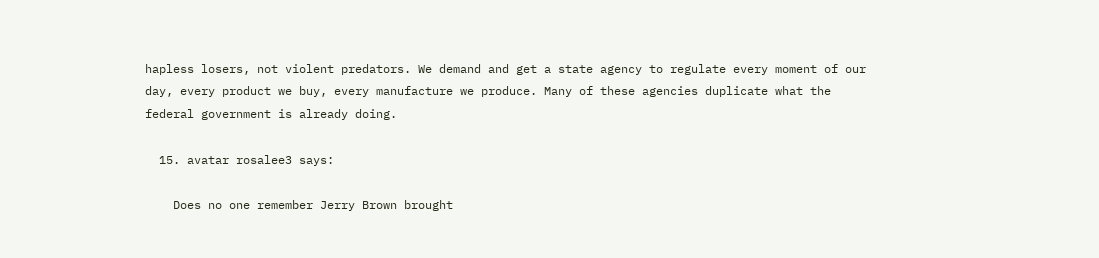hapless losers, not violent predators. We demand and get a state agency to regulate every moment of our day, every product we buy, every manufacture we produce. Many of these agencies duplicate what the federal government is already doing.

  15. avatar rosalee3 says:

    Does no one remember Jerry Brown brought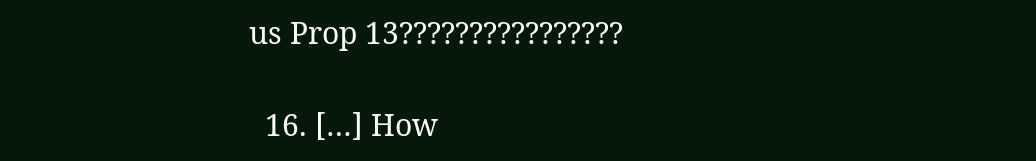us Prop 13????????????????

  16. […] How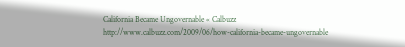California Became Ungovernable « Calbuzz http://www.calbuzz.com/2009/06/how-california-became-ungovernable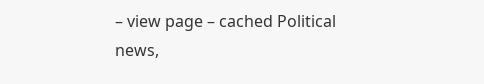– view page – cached Political news,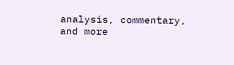analysis, commentary, and more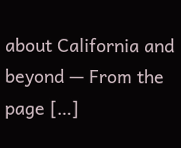about California and beyond — From the page […]